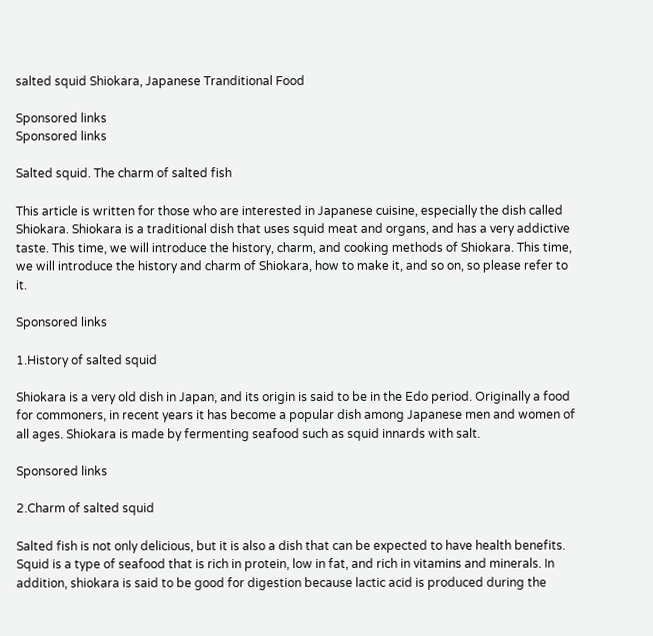salted squid Shiokara, Japanese Tranditional Food

Sponsored links
Sponsored links

Salted squid. The charm of salted fish

This article is written for those who are interested in Japanese cuisine, especially the dish called Shiokara. Shiokara is a traditional dish that uses squid meat and organs, and has a very addictive taste. This time, we will introduce the history, charm, and cooking methods of Shiokara. This time, we will introduce the history and charm of Shiokara, how to make it, and so on, so please refer to it.

Sponsored links

1.History of salted squid

Shiokara is a very old dish in Japan, and its origin is said to be in the Edo period. Originally a food for commoners, in recent years it has become a popular dish among Japanese men and women of all ages. Shiokara is made by fermenting seafood such as squid innards with salt.

Sponsored links

2.Charm of salted squid

Salted fish is not only delicious, but it is also a dish that can be expected to have health benefits. Squid is a type of seafood that is rich in protein, low in fat, and rich in vitamins and minerals. In addition, shiokara is said to be good for digestion because lactic acid is produced during the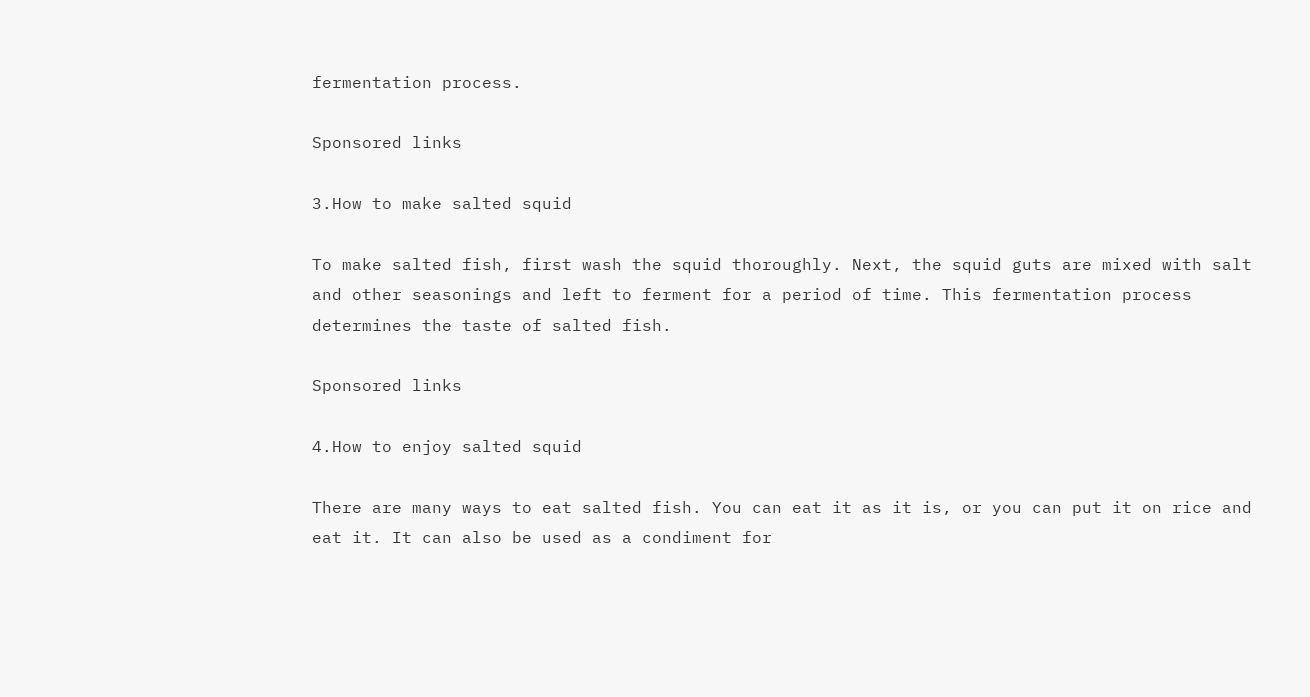fermentation process.

Sponsored links

3.How to make salted squid

To make salted fish, first wash the squid thoroughly. Next, the squid guts are mixed with salt and other seasonings and left to ferment for a period of time. This fermentation process determines the taste of salted fish.

Sponsored links

4.How to enjoy salted squid

There are many ways to eat salted fish. You can eat it as it is, or you can put it on rice and eat it. It can also be used as a condiment for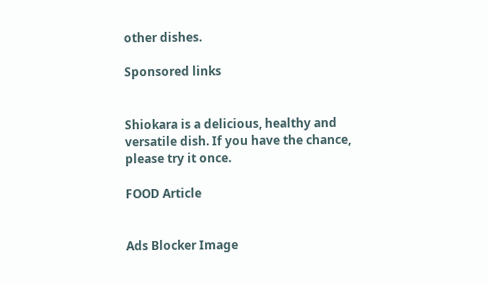other dishes.

Sponsored links


Shiokara is a delicious, healthy and versatile dish. If you have the chance, please try it once.

FOOD Article


Ads Blocker Image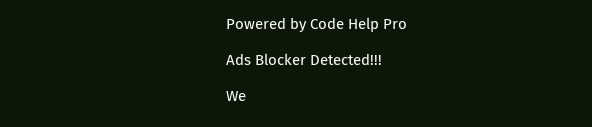Powered by Code Help Pro

Ads Blocker Detected!!!

We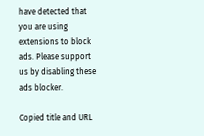have detected that you are using extensions to block ads. Please support us by disabling these ads blocker.

Copied title and URL